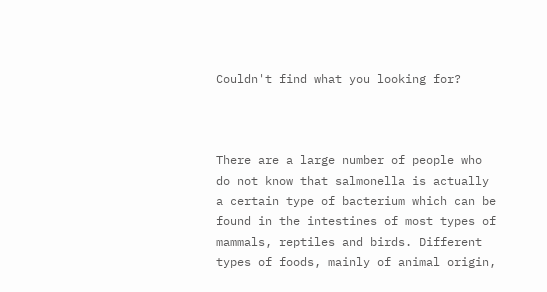Couldn't find what you looking for?



There are a large number of people who do not know that salmonella is actually a certain type of bacterium which can be found in the intestines of most types of mammals, reptiles and birds. Different types of foods, mainly of animal origin,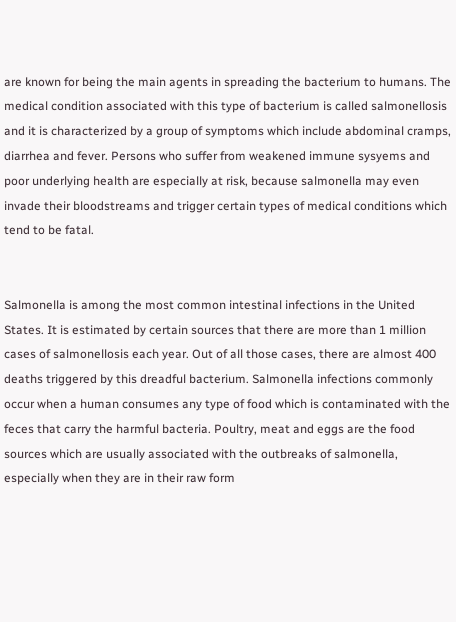are known for being the main agents in spreading the bacterium to humans. The medical condition associated with this type of bacterium is called salmonellosis and it is characterized by a group of symptoms which include abdominal cramps, diarrhea and fever. Persons who suffer from weakened immune sysyems and poor underlying health are especially at risk, because salmonella may even invade their bloodstreams and trigger certain types of medical conditions which tend to be fatal.


Salmonella is among the most common intestinal infections in the United States. It is estimated by certain sources that there are more than 1 million cases of salmonellosis each year. Out of all those cases, there are almost 400 deaths triggered by this dreadful bacterium. Salmonella infections commonly occur when a human consumes any type of food which is contaminated with the feces that carry the harmful bacteria. Poultry, meat and eggs are the food sources which are usually associated with the outbreaks of salmonella, especially when they are in their raw form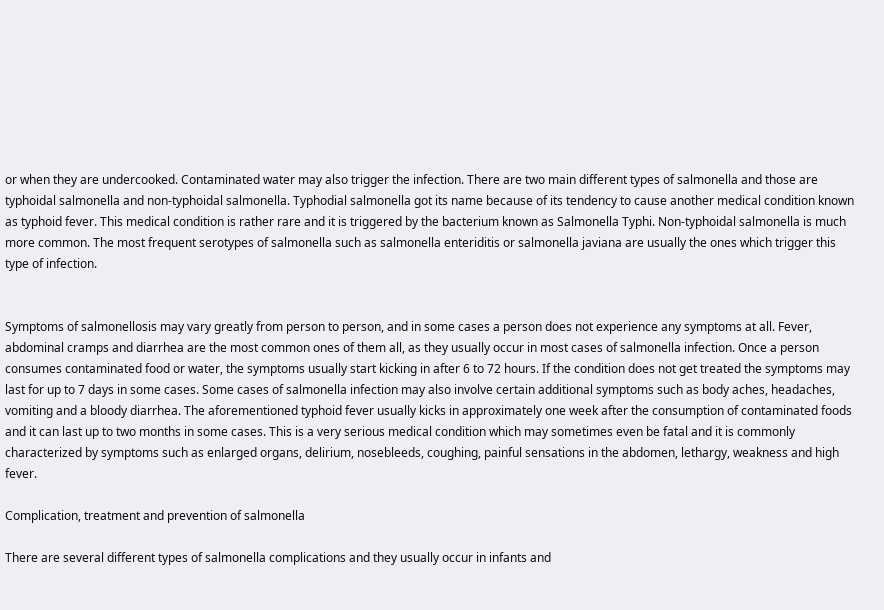or when they are undercooked. Contaminated water may also trigger the infection. There are two main different types of salmonella and those are typhoidal salmonella and non-typhoidal salmonella. Typhodial salmonella got its name because of its tendency to cause another medical condition known as typhoid fever. This medical condition is rather rare and it is triggered by the bacterium known as Salmonella Typhi. Non-typhoidal salmonella is much more common. The most frequent serotypes of salmonella such as salmonella enteriditis or salmonella javiana are usually the ones which trigger this type of infection.


Symptoms of salmonellosis may vary greatly from person to person, and in some cases a person does not experience any symptoms at all. Fever, abdominal cramps and diarrhea are the most common ones of them all, as they usually occur in most cases of salmonella infection. Once a person consumes contaminated food or water, the symptoms usually start kicking in after 6 to 72 hours. If the condition does not get treated the symptoms may last for up to 7 days in some cases. Some cases of salmonella infection may also involve certain additional symptoms such as body aches, headaches, vomiting and a bloody diarrhea. The aforementioned typhoid fever usually kicks in approximately one week after the consumption of contaminated foods and it can last up to two months in some cases. This is a very serious medical condition which may sometimes even be fatal and it is commonly characterized by symptoms such as enlarged organs, delirium, nosebleeds, coughing, painful sensations in the abdomen, lethargy, weakness and high fever.

Complication, treatment and prevention of salmonella

There are several different types of salmonella complications and they usually occur in infants and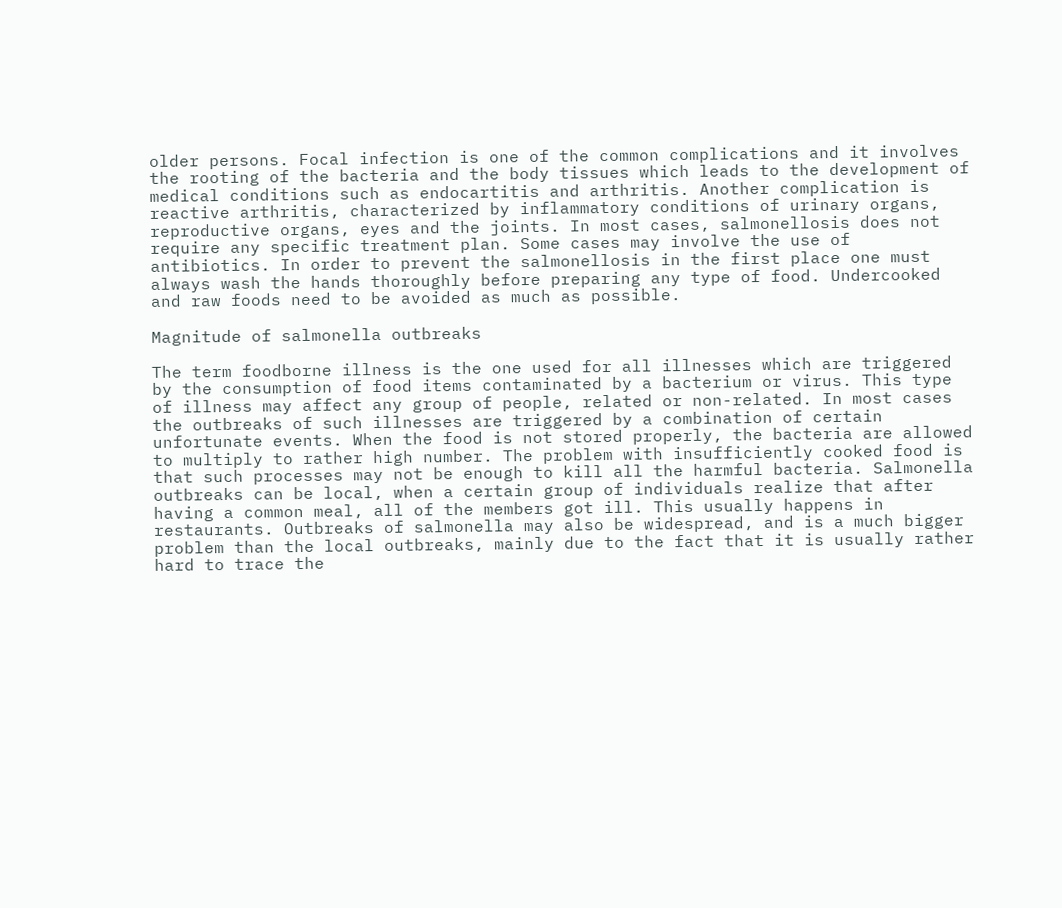older persons. Focal infection is one of the common complications and it involves the rooting of the bacteria and the body tissues which leads to the development of medical conditions such as endocartitis and arthritis. Another complication is reactive arthritis, characterized by inflammatory conditions of urinary organs, reproductive organs, eyes and the joints. In most cases, salmonellosis does not require any specific treatment plan. Some cases may involve the use of antibiotics. In order to prevent the salmonellosis in the first place one must always wash the hands thoroughly before preparing any type of food. Undercooked and raw foods need to be avoided as much as possible.

Magnitude of salmonella outbreaks

The term foodborne illness is the one used for all illnesses which are triggered by the consumption of food items contaminated by a bacterium or virus. This type of illness may affect any group of people, related or non-related. In most cases the outbreaks of such illnesses are triggered by a combination of certain unfortunate events. When the food is not stored properly, the bacteria are allowed to multiply to rather high number. The problem with insufficiently cooked food is that such processes may not be enough to kill all the harmful bacteria. Salmonella outbreaks can be local, when a certain group of individuals realize that after having a common meal, all of the members got ill. This usually happens in restaurants. Outbreaks of salmonella may also be widespread, and is a much bigger problem than the local outbreaks, mainly due to the fact that it is usually rather hard to trace the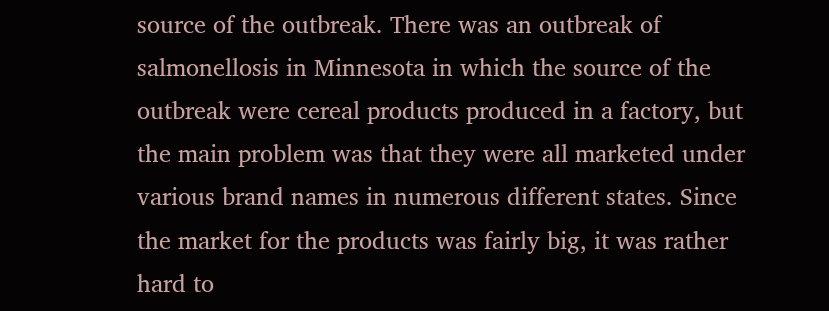source of the outbreak. There was an outbreak of salmonellosis in Minnesota in which the source of the outbreak were cereal products produced in a factory, but the main problem was that they were all marketed under various brand names in numerous different states. Since the market for the products was fairly big, it was rather hard to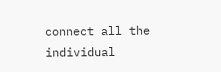connect all the individual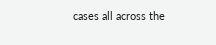cases all across the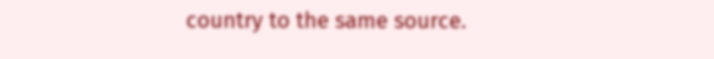country to the same source.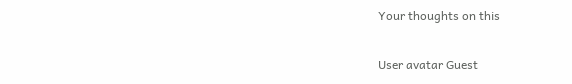Your thoughts on this

User avatar Guest